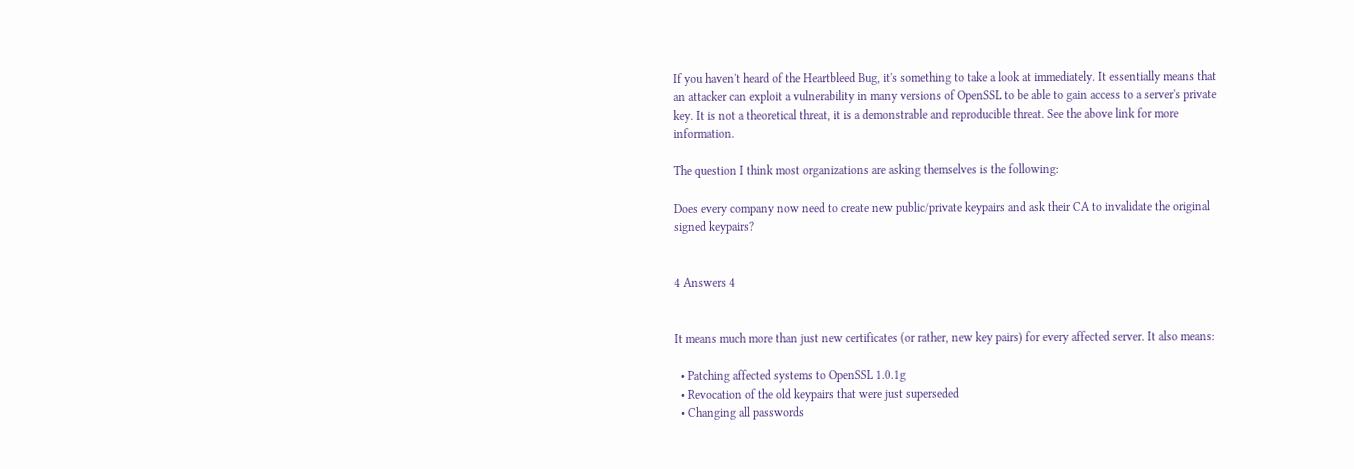If you haven't heard of the Heartbleed Bug, it's something to take a look at immediately. It essentially means that an attacker can exploit a vulnerability in many versions of OpenSSL to be able to gain access to a server's private key. It is not a theoretical threat, it is a demonstrable and reproducible threat. See the above link for more information.

The question I think most organizations are asking themselves is the following:

Does every company now need to create new public/private keypairs and ask their CA to invalidate the original signed keypairs?


4 Answers 4


It means much more than just new certificates (or rather, new key pairs) for every affected server. It also means:

  • Patching affected systems to OpenSSL 1.0.1g
  • Revocation of the old keypairs that were just superseded
  • Changing all passwords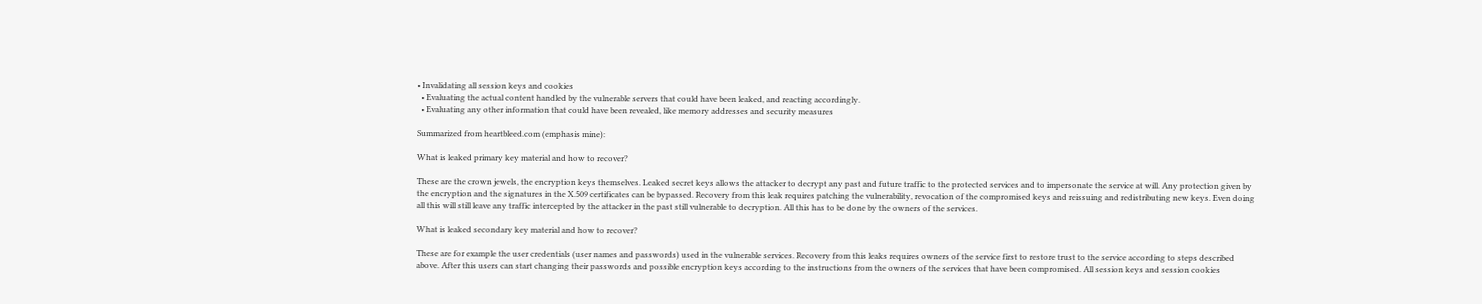• Invalidating all session keys and cookies
  • Evaluating the actual content handled by the vulnerable servers that could have been leaked, and reacting accordingly.
  • Evaluating any other information that could have been revealed, like memory addresses and security measures

Summarized from heartbleed.com (emphasis mine):

What is leaked primary key material and how to recover?

These are the crown jewels, the encryption keys themselves. Leaked secret keys allows the attacker to decrypt any past and future traffic to the protected services and to impersonate the service at will. Any protection given by the encryption and the signatures in the X.509 certificates can be bypassed. Recovery from this leak requires patching the vulnerability, revocation of the compromised keys and reissuing and redistributing new keys. Even doing all this will still leave any traffic intercepted by the attacker in the past still vulnerable to decryption. All this has to be done by the owners of the services.

What is leaked secondary key material and how to recover?

These are for example the user credentials (user names and passwords) used in the vulnerable services. Recovery from this leaks requires owners of the service first to restore trust to the service according to steps described above. After this users can start changing their passwords and possible encryption keys according to the instructions from the owners of the services that have been compromised. All session keys and session cookies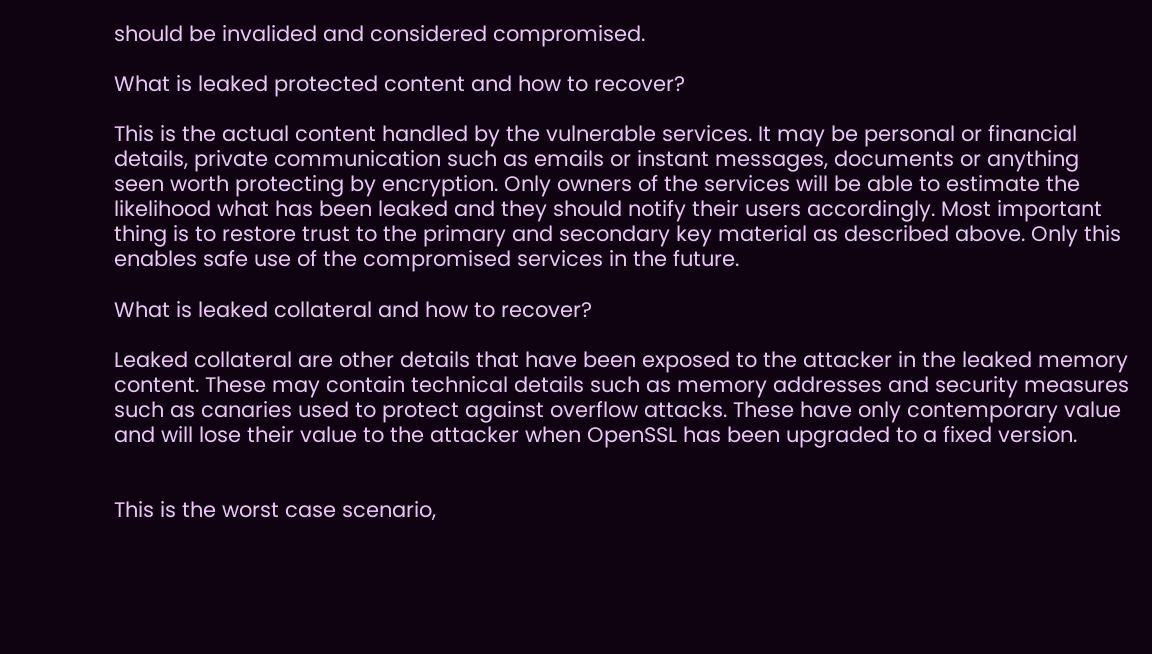should be invalided and considered compromised.

What is leaked protected content and how to recover?

This is the actual content handled by the vulnerable services. It may be personal or financial details, private communication such as emails or instant messages, documents or anything seen worth protecting by encryption. Only owners of the services will be able to estimate the likelihood what has been leaked and they should notify their users accordingly. Most important thing is to restore trust to the primary and secondary key material as described above. Only this enables safe use of the compromised services in the future.

What is leaked collateral and how to recover?

Leaked collateral are other details that have been exposed to the attacker in the leaked memory content. These may contain technical details such as memory addresses and security measures such as canaries used to protect against overflow attacks. These have only contemporary value and will lose their value to the attacker when OpenSSL has been upgraded to a fixed version.


This is the worst case scenario,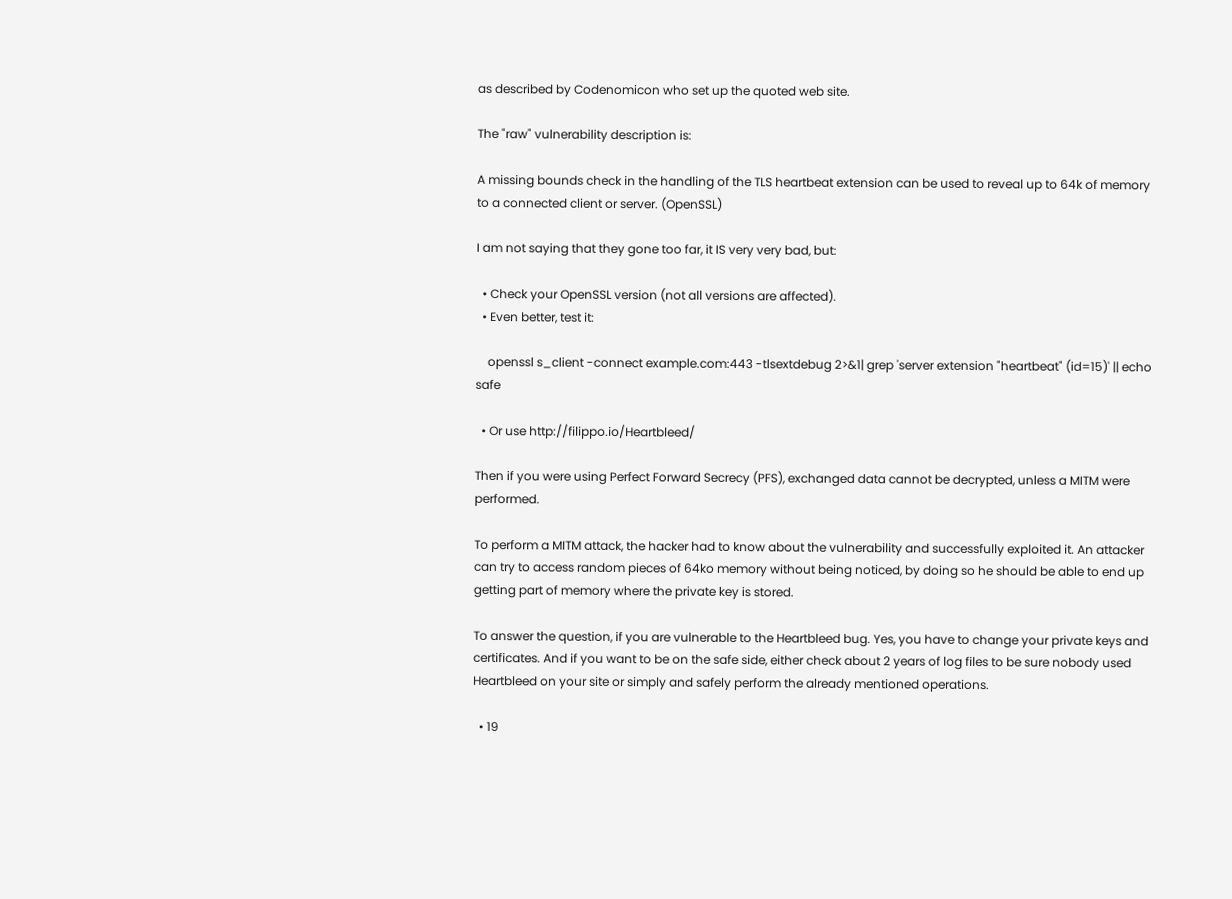as described by Codenomicon who set up the quoted web site.

The "raw" vulnerability description is:

A missing bounds check in the handling of the TLS heartbeat extension can be used to reveal up to 64k of memory to a connected client or server. (OpenSSL)

I am not saying that they gone too far, it IS very very bad, but:

  • Check your OpenSSL version (not all versions are affected).
  • Even better, test it:

    openssl s_client -connect example.com:443 -tlsextdebug 2>&1| grep 'server extension "heartbeat" (id=15)' || echo safe

  • Or use http://filippo.io/Heartbleed/

Then if you were using Perfect Forward Secrecy (PFS), exchanged data cannot be decrypted, unless a MITM were performed.

To perform a MITM attack, the hacker had to know about the vulnerability and successfully exploited it. An attacker can try to access random pieces of 64ko memory without being noticed, by doing so he should be able to end up getting part of memory where the private key is stored.

To answer the question, if you are vulnerable to the Heartbleed bug. Yes, you have to change your private keys and certificates. And if you want to be on the safe side, either check about 2 years of log files to be sure nobody used Heartbleed on your site or simply and safely perform the already mentioned operations.

  • 19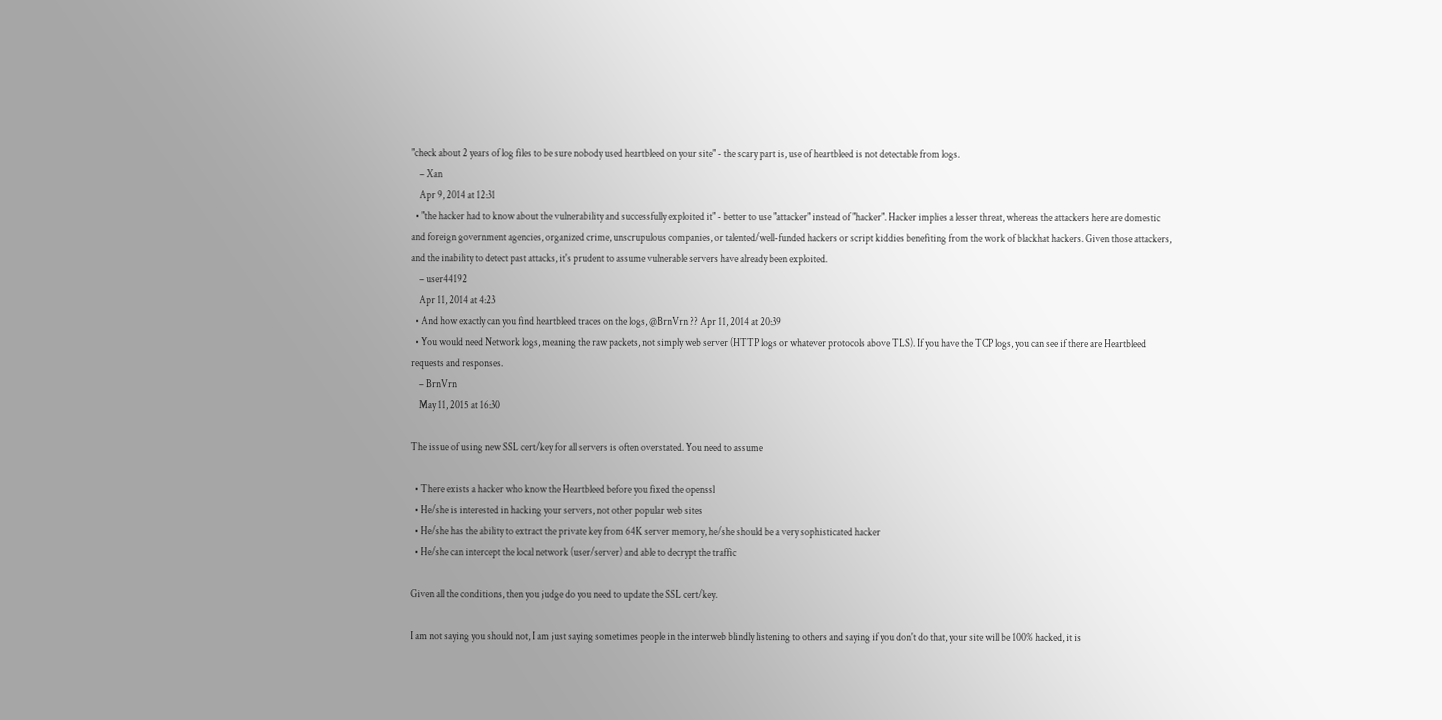"check about 2 years of log files to be sure nobody used heartbleed on your site" - the scary part is, use of heartbleed is not detectable from logs.
    – Xan
    Apr 9, 2014 at 12:31
  • "the hacker had to know about the vulnerability and successfully exploited it" - better to use "attacker" instead of "hacker". Hacker implies a lesser threat, whereas the attackers here are domestic and foreign government agencies, organized crime, unscrupulous companies, or talented/well-funded hackers or script kiddies benefiting from the work of blackhat hackers. Given those attackers, and the inability to detect past attacks, it's prudent to assume vulnerable servers have already been exploited.
    – user44192
    Apr 11, 2014 at 4:23
  • And how exactly can you find heartbleed traces on the logs, @BrnVrn ?? Apr 11, 2014 at 20:39
  • You would need Network logs, meaning the raw packets, not simply web server (HTTP logs or whatever protocols above TLS). If you have the TCP logs, you can see if there are Heartbleed requests and responses.
    – BrnVrn
    May 11, 2015 at 16:30

The issue of using new SSL cert/key for all servers is often overstated. You need to assume

  • There exists a hacker who know the Heartbleed before you fixed the openssl
  • He/she is interested in hacking your servers, not other popular web sites
  • He/she has the ability to extract the private key from 64K server memory, he/she should be a very sophisticated hacker
  • He/she can intercept the local network (user/server) and able to decrypt the traffic

Given all the conditions, then you judge do you need to update the SSL cert/key.

I am not saying you should not, I am just saying sometimes people in the interweb blindly listening to others and saying if you don't do that, your site will be 100% hacked, it is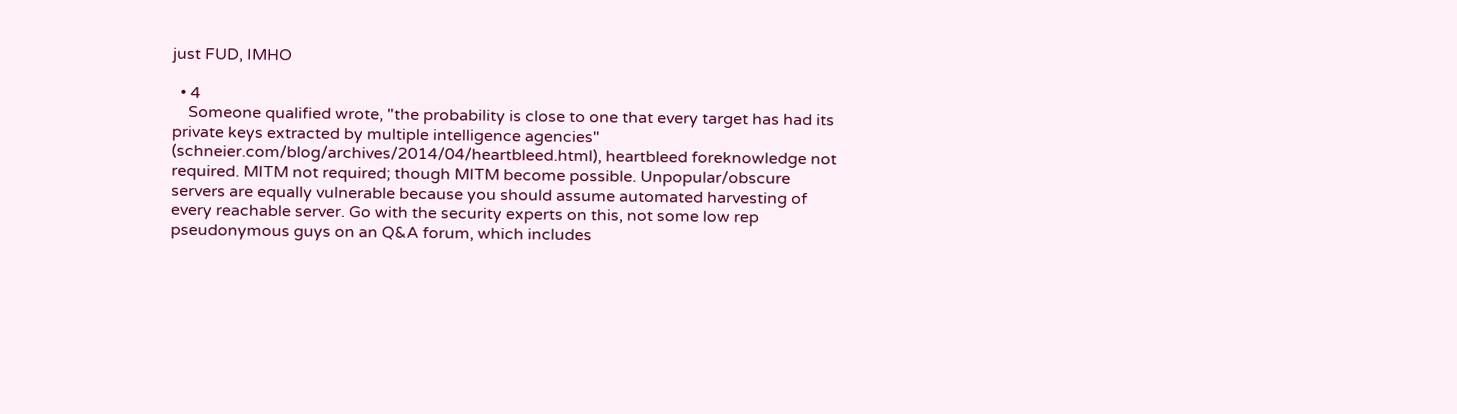just FUD, IMHO

  • 4
    Someone qualified wrote, "the probability is close to one that every target has had its private keys extracted by multiple intelligence agencies" (schneier.com/blog/archives/2014/04/heartbleed.html), heartbleed foreknowledge not required. MITM not required; though MITM become possible. Unpopular/obscure servers are equally vulnerable because you should assume automated harvesting of every reachable server. Go with the security experts on this, not some low rep pseudonymous guys on an Q&A forum, which includes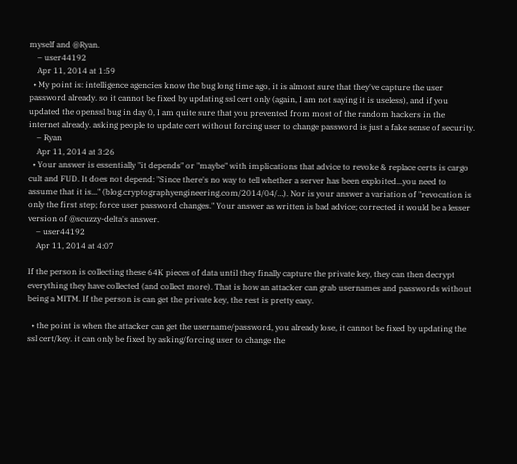myself and @Ryan.
    – user44192
    Apr 11, 2014 at 1:59
  • My point is: intelligence agencies know the bug long time ago, it is almost sure that they've capture the user password already. so it cannot be fixed by updating ssl cert only (again, I am not saying it is useless), and if you updated the openssl bug in day 0, I am quite sure that you prevented from most of the random hackers in the internet already. asking people to update cert without forcing user to change password is just a fake sense of security.
    – Ryan
    Apr 11, 2014 at 3:26
  • Your answer is essentially "it depends" or "maybe" with implications that advice to revoke & replace certs is cargo cult and FUD. It does not depend: "Since there's no way to tell whether a server has been exploited...you need to assume that it is..." (blog.cryptographyengineering.com/2014/04/…). Nor is your answer a variation of "revocation is only the first step; force user password changes." Your answer as written is bad advice; corrected it would be a lesser version of @scuzzy-delta's answer.
    – user44192
    Apr 11, 2014 at 4:07

If the person is collecting these 64K pieces of data until they finally capture the private key, they can then decrypt everything they have collected (and collect more). That is how an attacker can grab usernames and passwords without being a MITM. If the person is can get the private key, the rest is pretty easy.

  • the point is when the attacker can get the username/password, you already lose, it cannot be fixed by updating the ssl cert/key. it can only be fixed by asking/forcing user to change the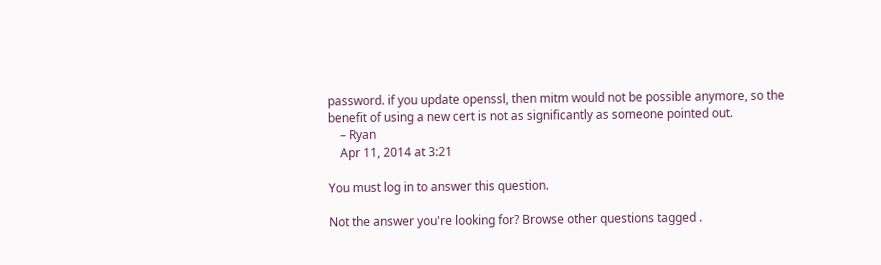password. if you update openssl, then mitm would not be possible anymore, so the benefit of using a new cert is not as significantly as someone pointed out.
    – Ryan
    Apr 11, 2014 at 3:21

You must log in to answer this question.

Not the answer you're looking for? Browse other questions tagged .